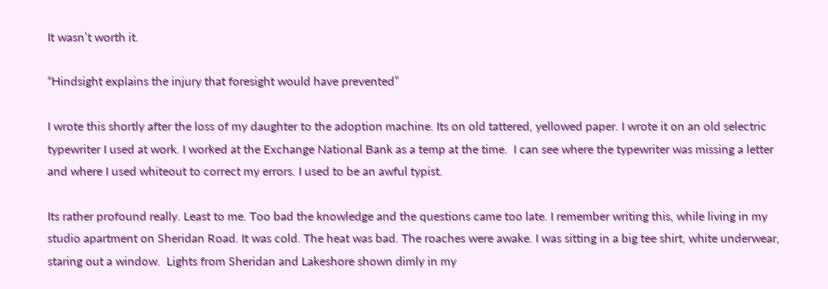It wasn’t worth it.

“Hindsight explains the injury that foresight would have prevented”

I wrote this shortly after the loss of my daughter to the adoption machine. Its on old tattered, yellowed paper. I wrote it on an old selectric typewriter I used at work. I worked at the Exchange National Bank as a temp at the time.  I can see where the typewriter was missing a letter and where I used whiteout to correct my errors. I used to be an awful typist.

Its rather profound really. Least to me. Too bad the knowledge and the questions came too late. I remember writing this, while living in my studio apartment on Sheridan Road. It was cold. The heat was bad. The roaches were awake. I was sitting in a big tee shirt, white underwear, staring out a window.  Lights from Sheridan and Lakeshore shown dimly in my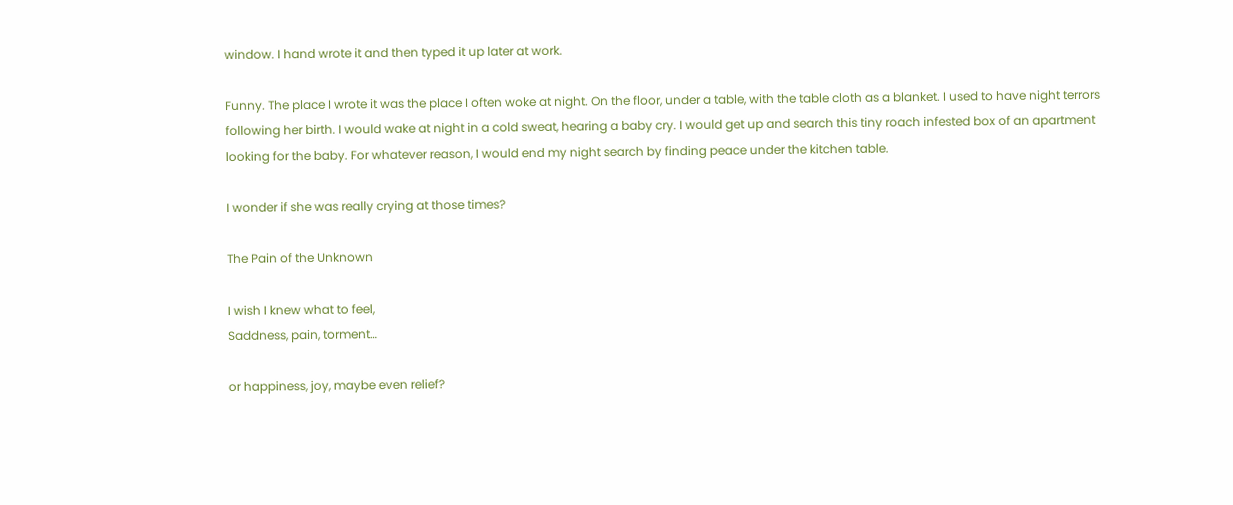window. I hand wrote it and then typed it up later at work.

Funny. The place I wrote it was the place I often woke at night. On the floor, under a table, with the table cloth as a blanket. I used to have night terrors following her birth. I would wake at night in a cold sweat, hearing a baby cry. I would get up and search this tiny roach infested box of an apartment looking for the baby. For whatever reason, I would end my night search by finding peace under the kitchen table.

I wonder if she was really crying at those times?

The Pain of the Unknown

I wish I knew what to feel,
Saddness, pain, torment…

or happiness, joy, maybe even relief?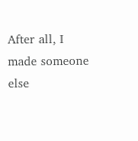After all, I made someone else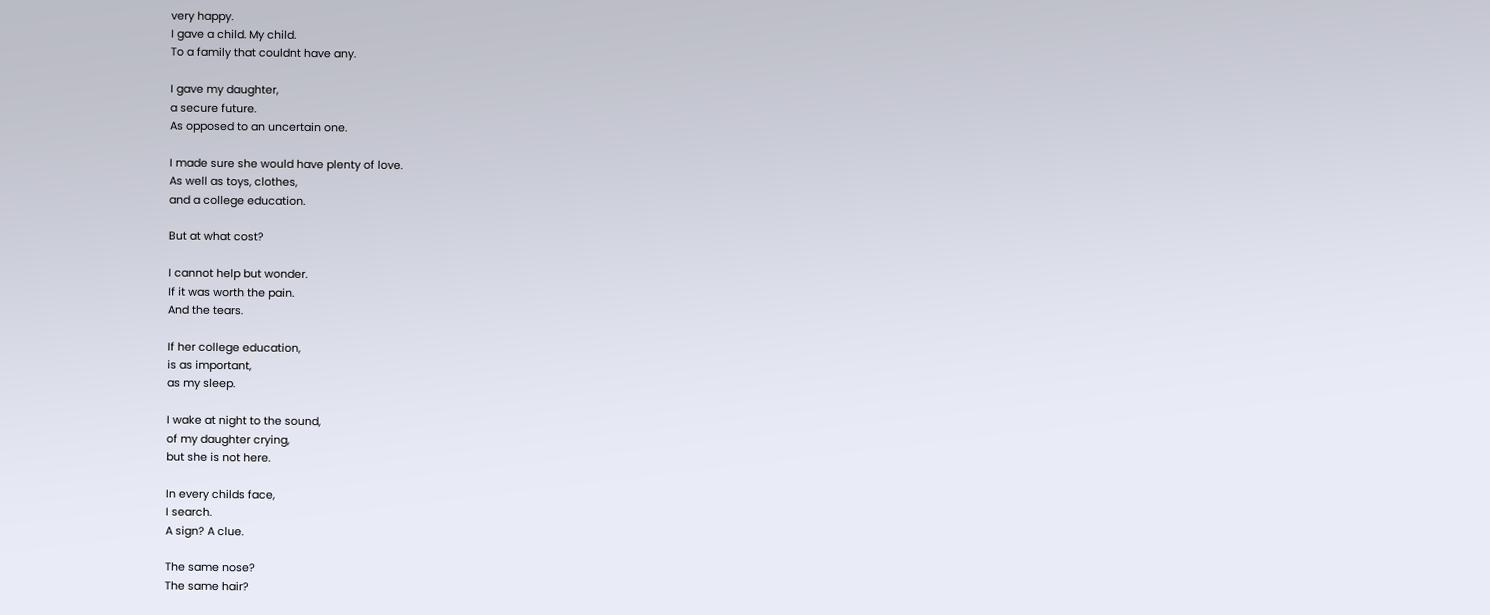very happy.
I gave a child. My child.
To a family that couldnt have any.

I gave my daughter,
a secure future.
As opposed to an uncertain one.

I made sure she would have plenty of love.
As well as toys, clothes,
and a college education.

But at what cost?

I cannot help but wonder.
If it was worth the pain.
And the tears.

If her college education,
is as important,
as my sleep.

I wake at night to the sound,
of my daughter crying,
but she is not here.

In every childs face,
I search.
A sign? A clue.

The same nose?
The same hair?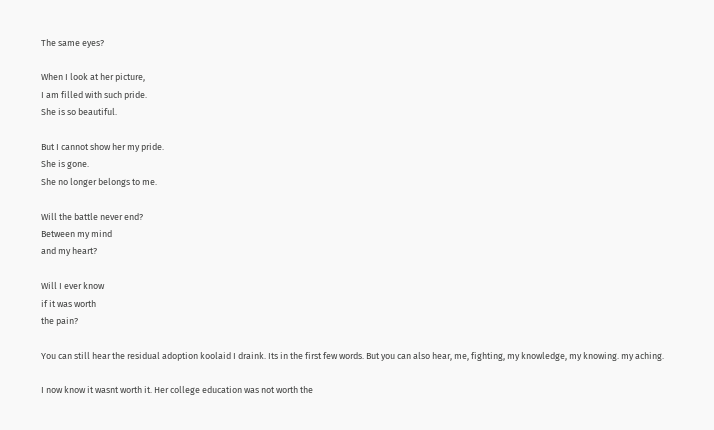The same eyes?

When I look at her picture,
I am filled with such pride.
She is so beautiful.

But I cannot show her my pride.
She is gone.
She no longer belongs to me.

Will the battle never end?
Between my mind
and my heart?

Will I ever know
if it was worth
the pain?

You can still hear the residual adoption koolaid I draink. Its in the first few words. But you can also hear, me, fighting, my knowledge, my knowing. my aching.

I now know it wasnt worth it. Her college education was not worth the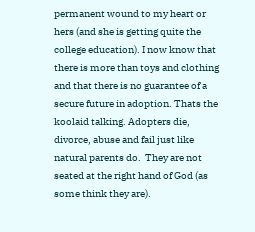permanent wound to my heart or hers (and she is getting quite the college education). I now know that there is more than toys and clothing and that there is no guarantee of a secure future in adoption. Thats the koolaid talking. Adopters die, divorce, abuse and fail just like natural parents do.  They are not seated at the right hand of God (as some think they are).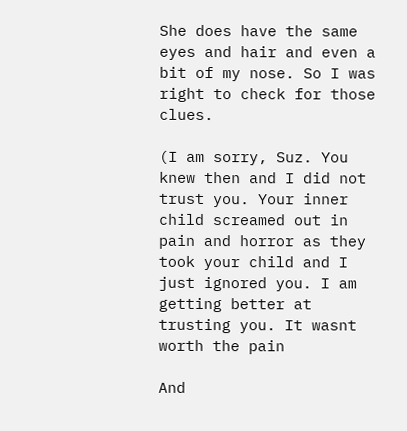She does have the same eyes and hair and even a bit of my nose. So I was right to check for those clues.

(I am sorry, Suz. You knew then and I did not trust you. Your inner child screamed out in pain and horror as they took your child and I just ignored you. I am getting better at trusting you. It wasnt worth the pain

And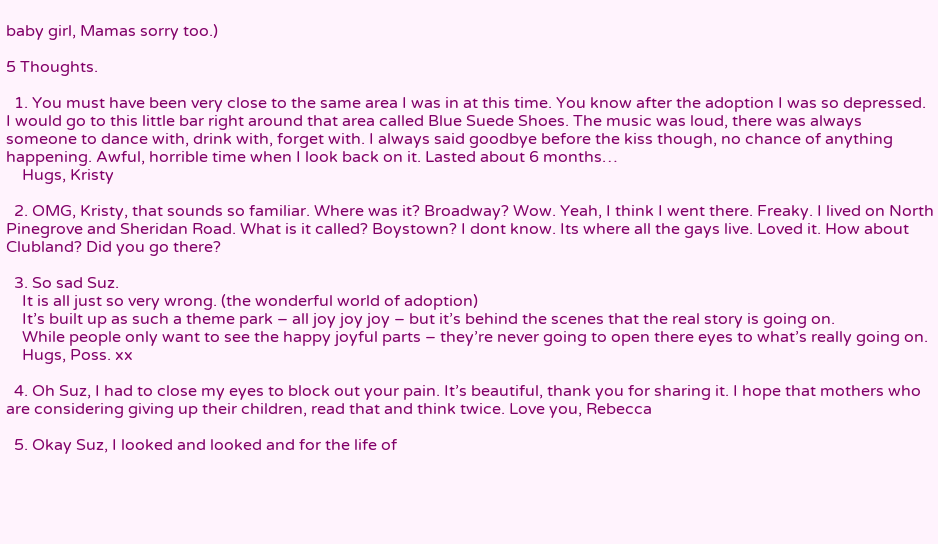baby girl, Mamas sorry too.)

5 Thoughts.

  1. You must have been very close to the same area I was in at this time. You know after the adoption I was so depressed. I would go to this little bar right around that area called Blue Suede Shoes. The music was loud, there was always someone to dance with, drink with, forget with. I always said goodbye before the kiss though, no chance of anything happening. Awful, horrible time when I look back on it. Lasted about 6 months…
    Hugs, Kristy

  2. OMG, Kristy, that sounds so familiar. Where was it? Broadway? Wow. Yeah, I think I went there. Freaky. I lived on North Pinegrove and Sheridan Road. What is it called? Boystown? I dont know. Its where all the gays live. Loved it. How about Clubland? Did you go there?

  3. So sad Suz.
    It is all just so very wrong. (the wonderful world of adoption)
    It’s built up as such a theme park – all joy joy joy – but it’s behind the scenes that the real story is going on.
    While people only want to see the happy joyful parts – they’re never going to open there eyes to what’s really going on.
    Hugs, Poss. xx

  4. Oh Suz, I had to close my eyes to block out your pain. It’s beautiful, thank you for sharing it. I hope that mothers who are considering giving up their children, read that and think twice. Love you, Rebecca

  5. Okay Suz, I looked and looked and for the life of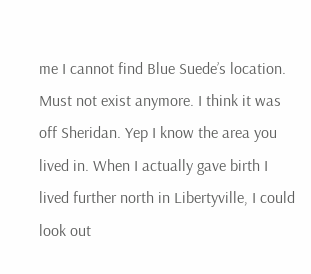me I cannot find Blue Suede’s location. Must not exist anymore. I think it was off Sheridan. Yep I know the area you lived in. When I actually gave birth I lived further north in Libertyville, I could look out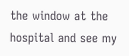the window at the hospital and see my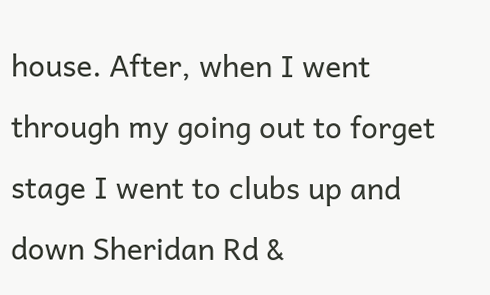house. After, when I went through my going out to forget stage I went to clubs up and down Sheridan Rd &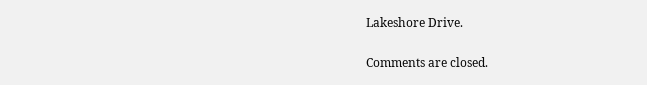Lakeshore Drive.

Comments are closed.